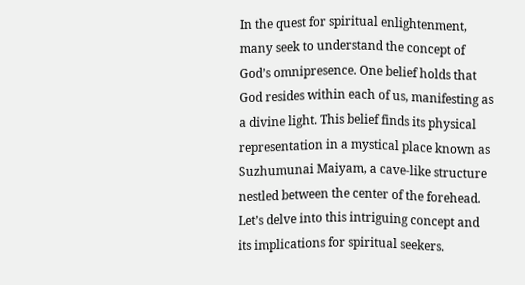In the quest for spiritual enlightenment, many seek to understand the concept of God’s omnipresence. One belief holds that God resides within each of us, manifesting as a divine light. This belief finds its physical representation in a mystical place known as Suzhumunai Maiyam, a cave-like structure nestled between the center of the forehead. Let’s delve into this intriguing concept and its implications for spiritual seekers.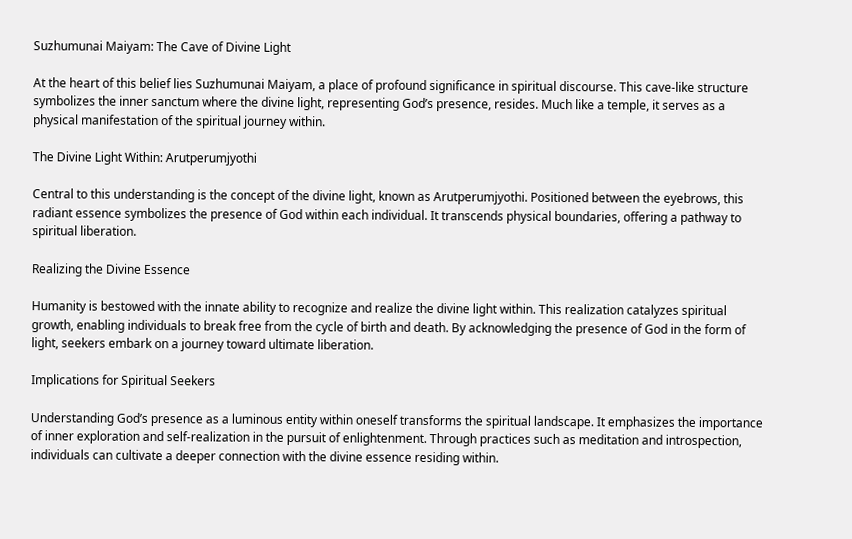Suzhumunai Maiyam: The Cave of Divine Light

At the heart of this belief lies Suzhumunai Maiyam, a place of profound significance in spiritual discourse. This cave-like structure symbolizes the inner sanctum where the divine light, representing God’s presence, resides. Much like a temple, it serves as a physical manifestation of the spiritual journey within.

The Divine Light Within: Arutperumjyothi

Central to this understanding is the concept of the divine light, known as Arutperumjyothi. Positioned between the eyebrows, this radiant essence symbolizes the presence of God within each individual. It transcends physical boundaries, offering a pathway to spiritual liberation.

Realizing the Divine Essence

Humanity is bestowed with the innate ability to recognize and realize the divine light within. This realization catalyzes spiritual growth, enabling individuals to break free from the cycle of birth and death. By acknowledging the presence of God in the form of light, seekers embark on a journey toward ultimate liberation.

Implications for Spiritual Seekers

Understanding God’s presence as a luminous entity within oneself transforms the spiritual landscape. It emphasizes the importance of inner exploration and self-realization in the pursuit of enlightenment. Through practices such as meditation and introspection, individuals can cultivate a deeper connection with the divine essence residing within.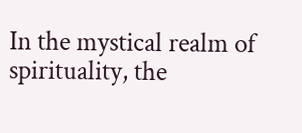In the mystical realm of spirituality, the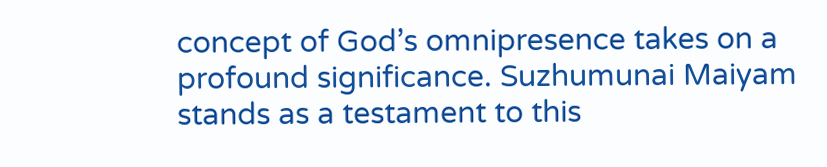concept of God’s omnipresence takes on a profound significance. Suzhumunai Maiyam stands as a testament to this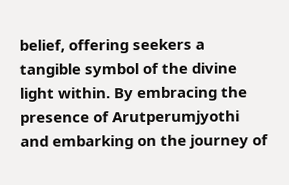belief, offering seekers a tangible symbol of the divine light within. By embracing the presence of Arutperumjyothi and embarking on the journey of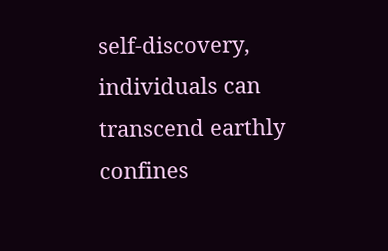self-discovery, individuals can transcend earthly confines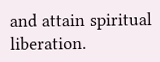and attain spiritual liberation.